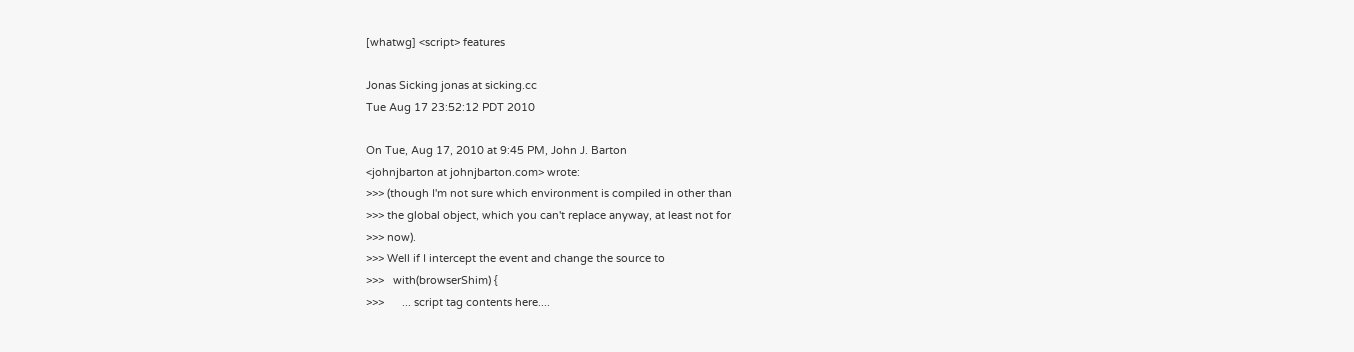[whatwg] <script> features

Jonas Sicking jonas at sicking.cc
Tue Aug 17 23:52:12 PDT 2010

On Tue, Aug 17, 2010 at 9:45 PM, John J. Barton
<johnjbarton at johnjbarton.com> wrote:
>>> (though I'm not sure which environment is compiled in other than
>>> the global object, which you can't replace anyway, at least not for
>>> now).
>>> Well if I intercept the event and change the source to
>>>   with(browserShim) {
>>>      ... script tag contents here....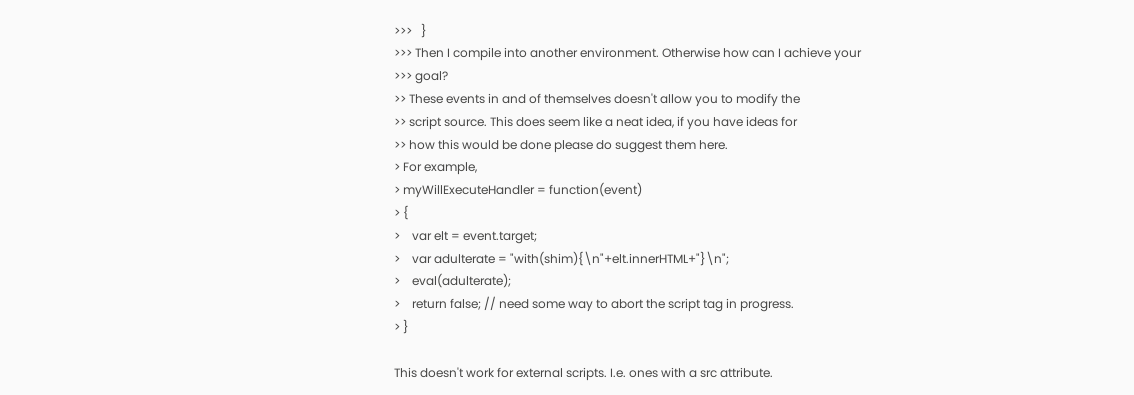>>>   }
>>> Then I compile into another environment. Otherwise how can I achieve your
>>> goal?
>> These events in and of themselves doesn't allow you to modify the
>> script source. This does seem like a neat idea, if you have ideas for
>> how this would be done please do suggest them here.
> For example,
> myWillExecuteHandler = function(event)
> {
>    var elt = event.target;
>    var adulterate = "with(shim){\n"+elt.innerHTML+"}\n";
>    eval(adulterate);
>    return false; // need some way to abort the script tag in progress.
> }

This doesn't work for external scripts. I.e. ones with a src attribute.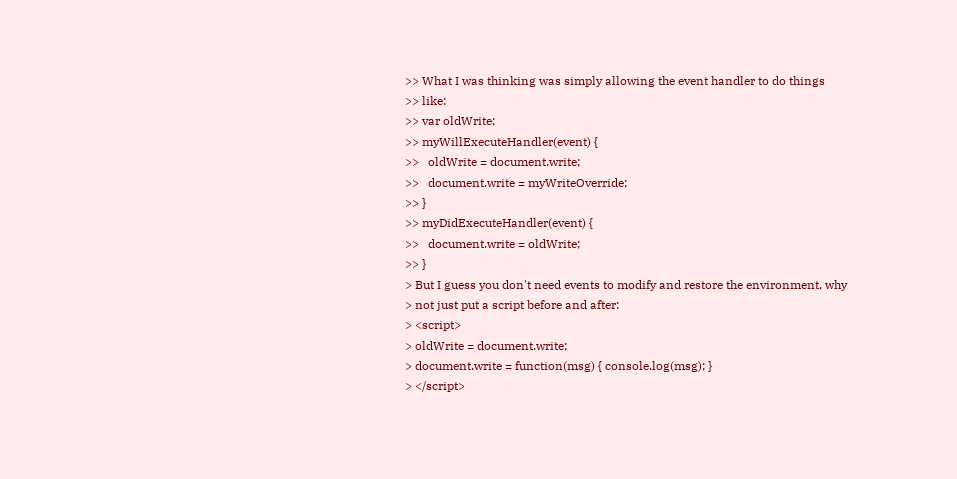>> What I was thinking was simply allowing the event handler to do things
>> like:
>> var oldWrite;
>> myWillExecuteHandler(event) {
>>   oldWrite = document.write;
>>   document.write = myWriteOverride;
>> }
>> myDidExecuteHandler(event) {
>>   document.write = oldWrite;
>> }
> But I guess you don't need events to modify and restore the environment, why
> not just put a script before and after:
> <script>
> oldWrite = document.write;
> document.write = function(msg) { console.log(msg); }
> </script>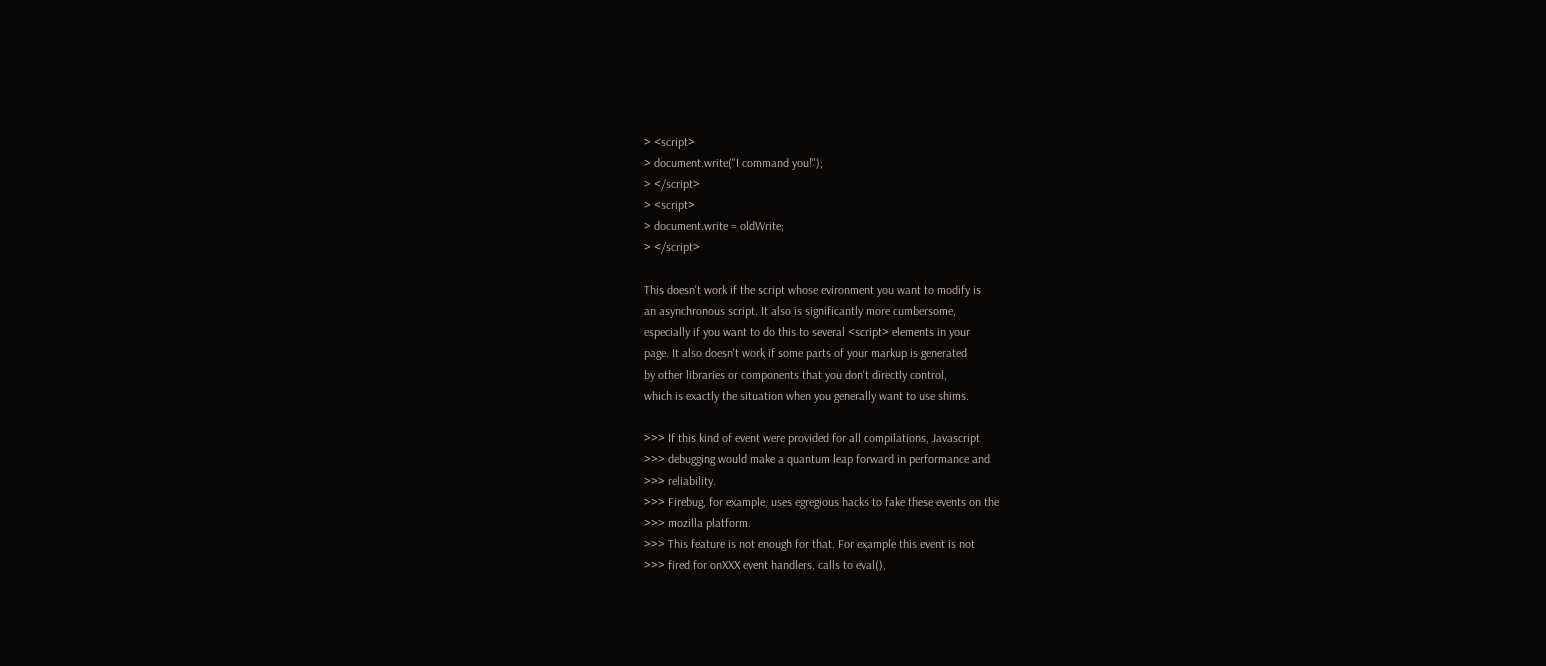> <script>
> document.write("I command you!");
> </script>
> <script>
> document.write = oldWrite;
> </script>

This doesn't work if the script whose evironment you want to modify is
an asynchronous script. It also is significantly more cumbersome,
especially if you want to do this to several <script> elements in your
page. It also doesn't work if some parts of your markup is generated
by other libraries or components that you don't directly control,
which is exactly the situation when you generally want to use shims.

>>> If this kind of event were provided for all compilations, Javascript
>>> debugging would make a quantum leap forward in performance and
>>> reliability.
>>> Firebug, for example, uses egregious hacks to fake these events on the
>>> mozilla platform.
>>> This feature is not enough for that. For example this event is not
>>> fired for onXXX event handlers, calls to eval(),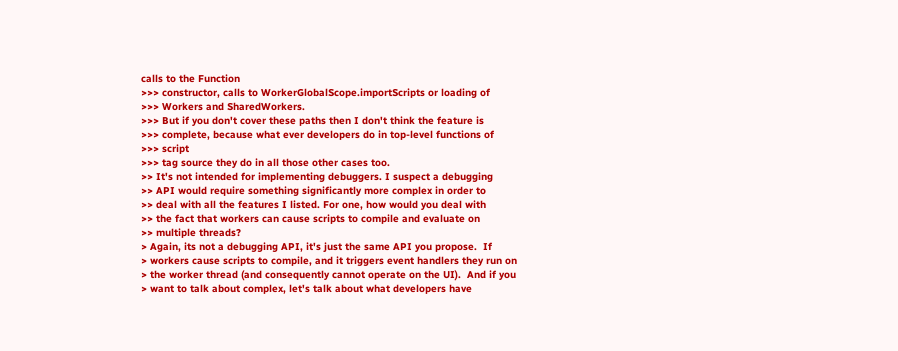calls to the Function
>>> constructor, calls to WorkerGlobalScope.importScripts or loading of
>>> Workers and SharedWorkers.
>>> But if you don't cover these paths then I don't think the feature is
>>> complete, because what ever developers do in top-level functions of
>>> script
>>> tag source they do in all those other cases too.
>> It's not intended for implementing debuggers. I suspect a debugging
>> API would require something significantly more complex in order to
>> deal with all the features I listed. For one, how would you deal with
>> the fact that workers can cause scripts to compile and evaluate on
>> multiple threads?
> Again, its not a debugging API, it's just the same API you propose.  If
> workers cause scripts to compile, and it triggers event handlers they run on
> the worker thread (and consequently cannot operate on the UI).  And if you
> want to talk about complex, let's talk about what developers have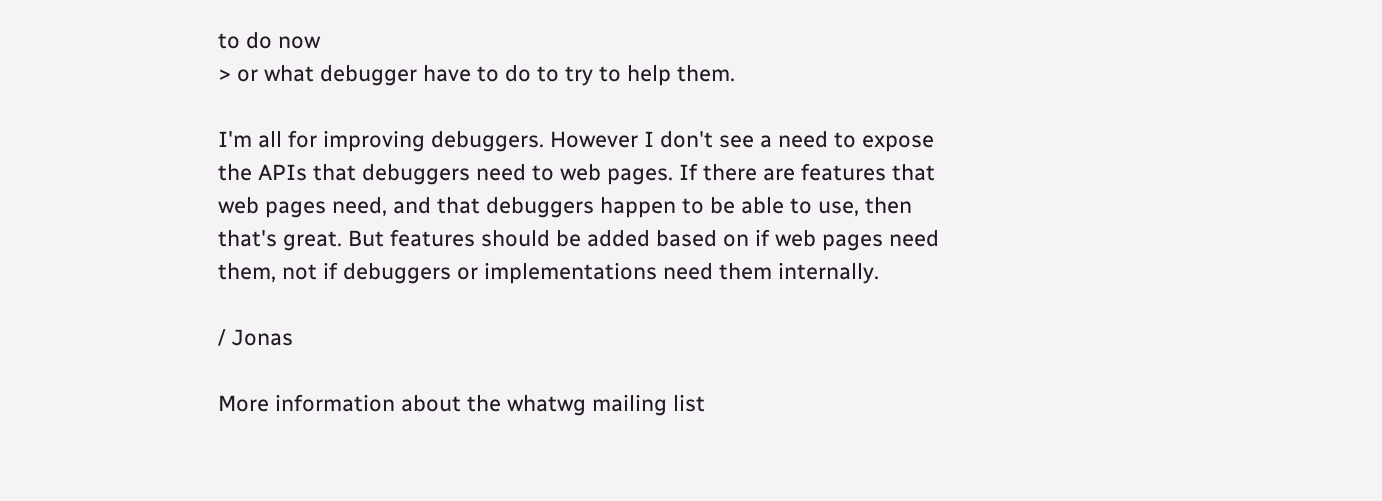to do now
> or what debugger have to do to try to help them.

I'm all for improving debuggers. However I don't see a need to expose
the APIs that debuggers need to web pages. If there are features that
web pages need, and that debuggers happen to be able to use, then
that's great. But features should be added based on if web pages need
them, not if debuggers or implementations need them internally.

/ Jonas

More information about the whatwg mailing list